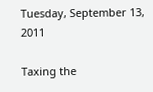Tuesday, September 13, 2011

Taxing the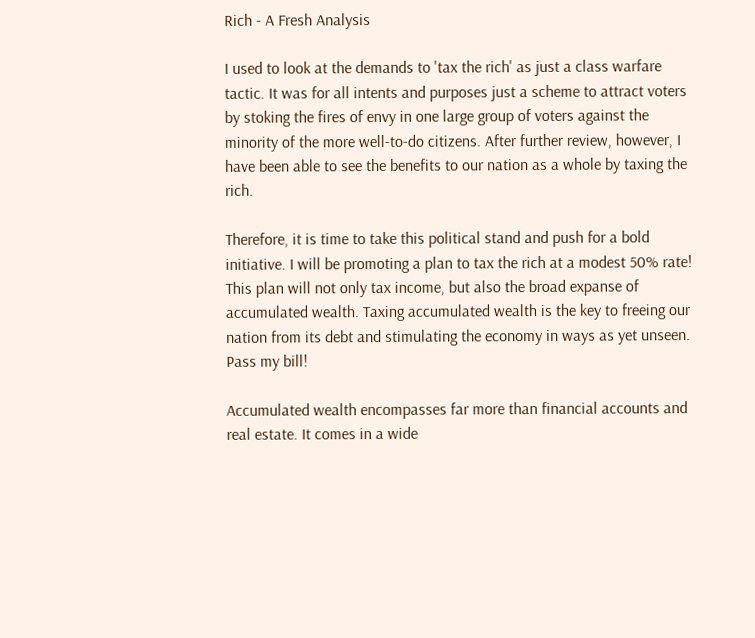Rich - A Fresh Analysis

I used to look at the demands to 'tax the rich' as just a class warfare tactic. It was for all intents and purposes just a scheme to attract voters by stoking the fires of envy in one large group of voters against the minority of the more well-to-do citizens. After further review, however, I have been able to see the benefits to our nation as a whole by taxing the rich.

Therefore, it is time to take this political stand and push for a bold initiative. I will be promoting a plan to tax the rich at a modest 50% rate! This plan will not only tax income, but also the broad expanse of accumulated wealth. Taxing accumulated wealth is the key to freeing our nation from its debt and stimulating the economy in ways as yet unseen. Pass my bill!

Accumulated wealth encompasses far more than financial accounts and real estate. It comes in a wide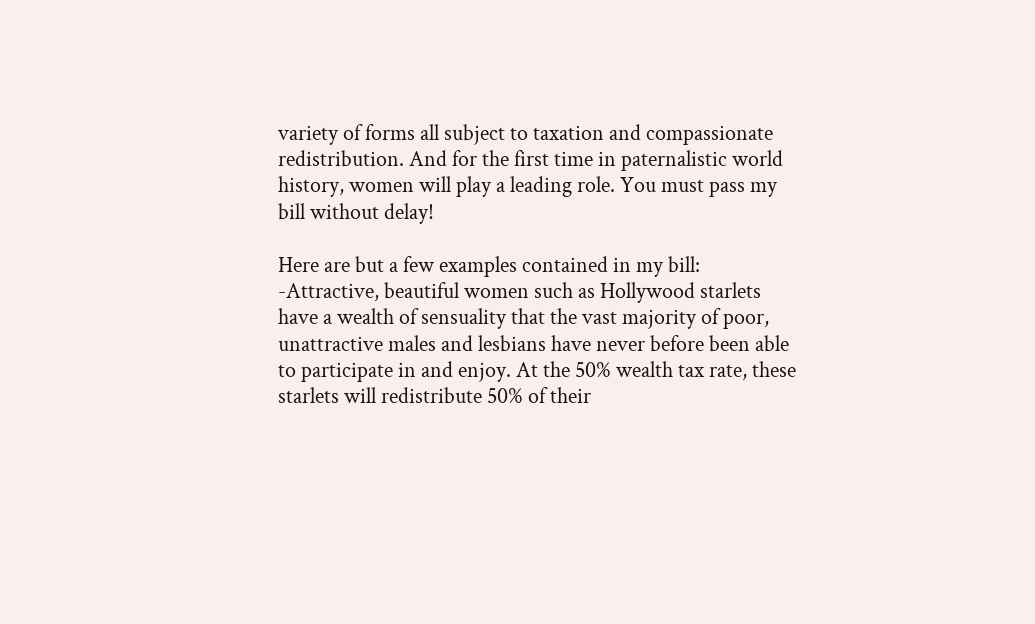variety of forms all subject to taxation and compassionate redistribution. And for the first time in paternalistic world history, women will play a leading role. You must pass my bill without delay!

Here are but a few examples contained in my bill:
-Attractive, beautiful women such as Hollywood starlets have a wealth of sensuality that the vast majority of poor, unattractive males and lesbians have never before been able to participate in and enjoy. At the 50% wealth tax rate, these starlets will redistribute 50% of their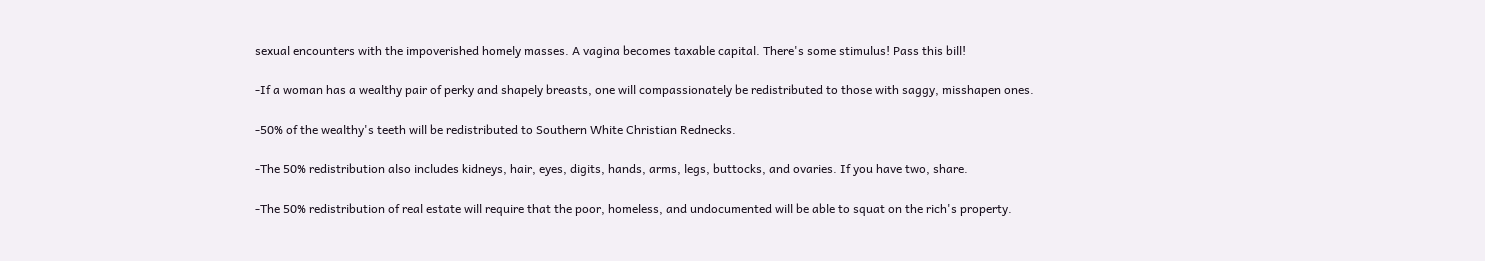sexual encounters with the impoverished homely masses. A vagina becomes taxable capital. There's some stimulus! Pass this bill!

-If a woman has a wealthy pair of perky and shapely breasts, one will compassionately be redistributed to those with saggy, misshapen ones.

-50% of the wealthy's teeth will be redistributed to Southern White Christian Rednecks.

-The 50% redistribution also includes kidneys, hair, eyes, digits, hands, arms, legs, buttocks, and ovaries. If you have two, share.

-The 50% redistribution of real estate will require that the poor, homeless, and undocumented will be able to squat on the rich's property.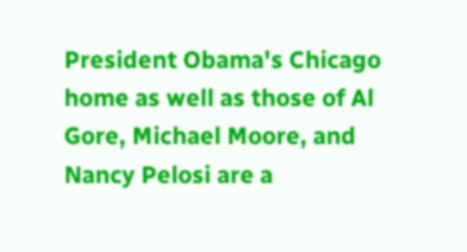President Obama's Chicago home as well as those of Al Gore, Michael Moore, and Nancy Pelosi are a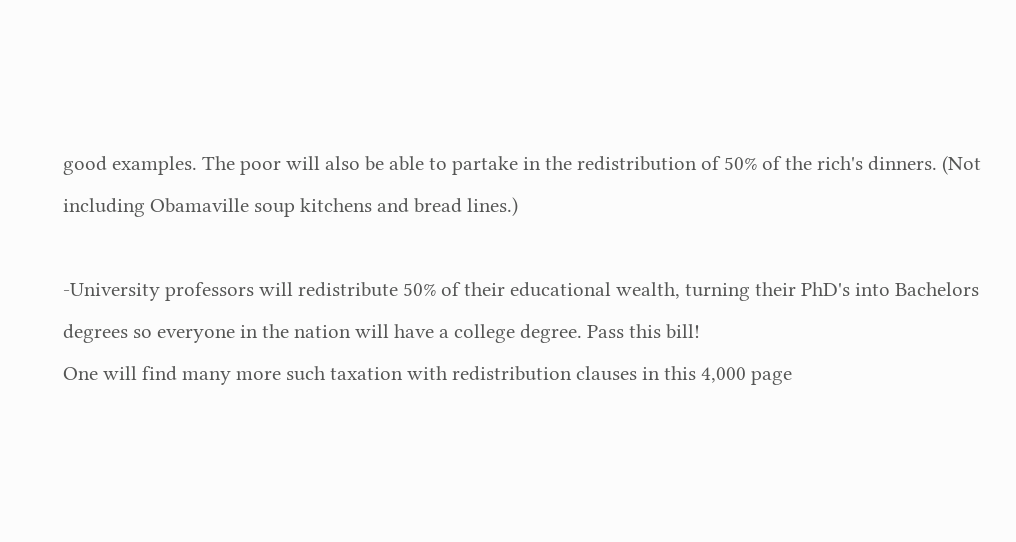good examples. The poor will also be able to partake in the redistribution of 50% of the rich's dinners. (Not including Obamaville soup kitchens and bread lines.)

-University professors will redistribute 50% of their educational wealth, turning their PhD's into Bachelors degrees so everyone in the nation will have a college degree. Pass this bill!
One will find many more such taxation with redistribution clauses in this 4,000 page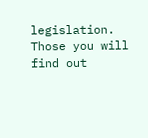legislation. Those you will find out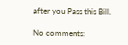after you Pass this Bill.

No comments: